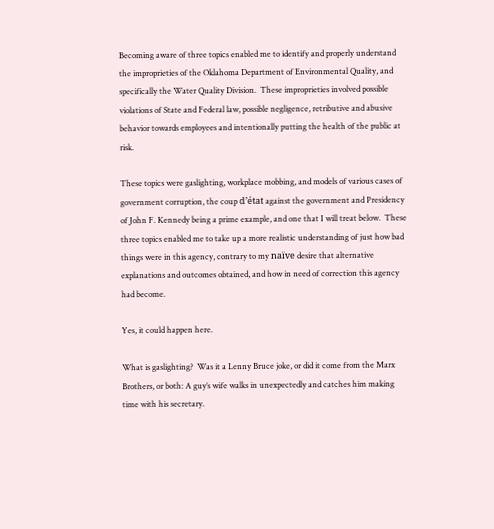Becoming aware of three topics enabled me to identify and properly understand the improprieties of the Oklahoma Department of Environmental Quality, and specifically the Water Quality Division.  These improprieties involved possible violations of State and Federal law, possible negligence, retributive and abusive behavior towards employees and intentionally putting the health of the public at risk.

These topics were gaslighting, workplace mobbing, and models of various cases of government corruption, the coup d’état against the government and Presidency of John F. Kennedy being a prime example, and one that I will treat below.  These three topics enabled me to take up a more realistic understanding of just how bad things were in this agency, contrary to my naïve desire that alternative explanations and outcomes obtained, and how in need of correction this agency had become.

Yes, it could happen here.

What is gaslighting?  Was it a Lenny Bruce joke, or did it come from the Marx Brothers, or both: A guy’s wife walks in unexpectedly and catches him making time with his secretary.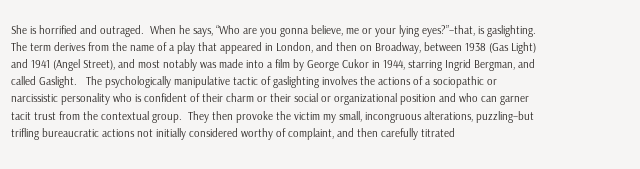She is horrified and outraged.  When he says, “Who are you gonna believe, me or your lying eyes?”–that, is gaslighting.  The term derives from the name of a play that appeared in London, and then on Broadway, between 1938 (Gas Light) and 1941 (Angel Street), and most notably was made into a film by George Cukor in 1944, starring Ingrid Bergman, and called Gaslight.   The psychologically manipulative tactic of gaslighting involves the actions of a sociopathic or narcissistic personality who is confident of their charm or their social or organizational position and who can garner tacit trust from the contextual group.  They then provoke the victim my small, incongruous alterations, puzzling–but trifling bureaucratic actions not initially considered worthy of complaint, and then carefully titrated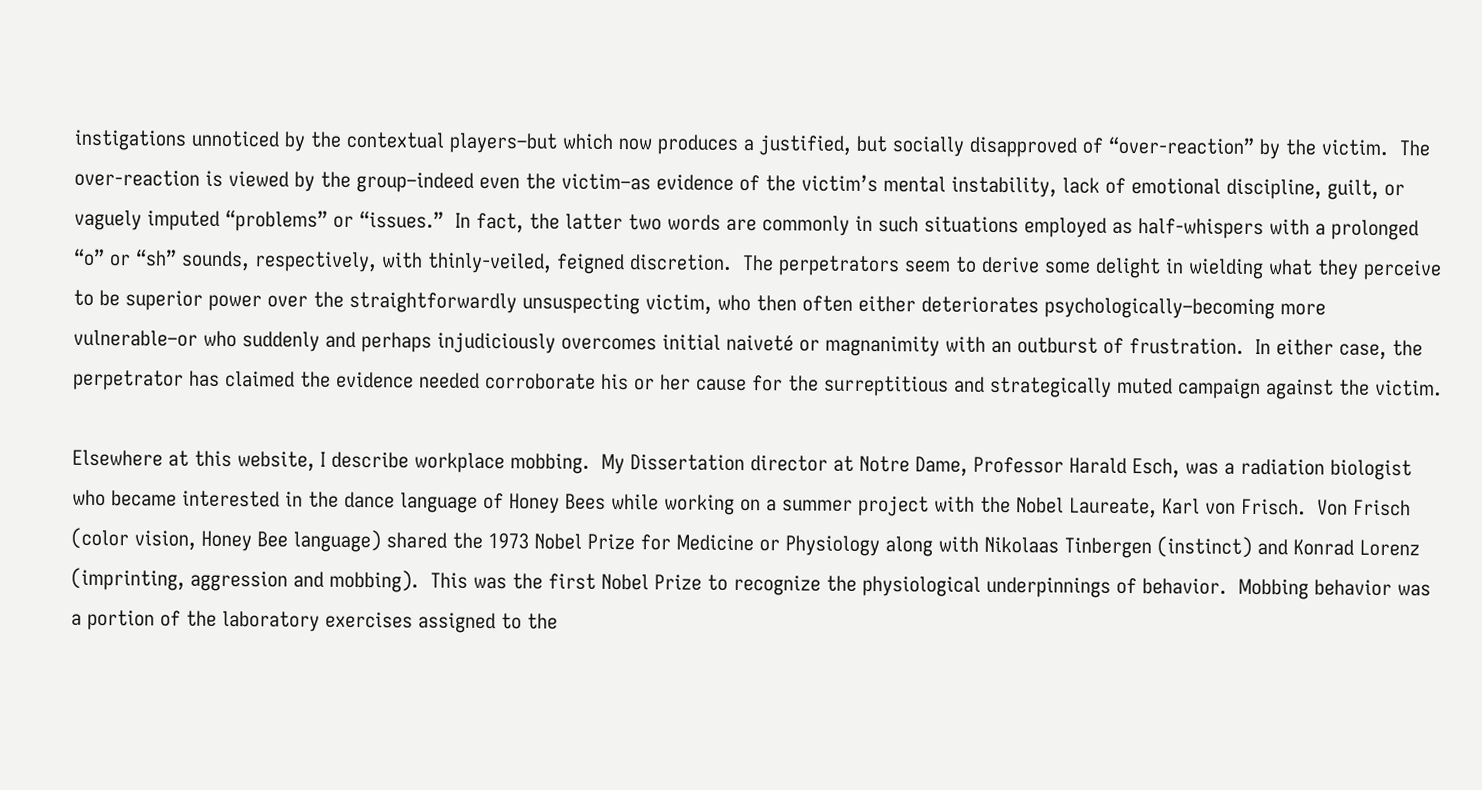instigations unnoticed by the contextual players–but which now produces a justified, but socially disapproved of “over-reaction” by the victim.  The over-reaction is viewed by the group–indeed even the victim–as evidence of the victim’s mental instability, lack of emotional discipline, guilt, or vaguely imputed “problems” or “issues.”  In fact, the latter two words are commonly in such situations employed as half-whispers with a prolonged “o” or “sh” sounds, respectively, with thinly-veiled, feigned discretion.  The perpetrators seem to derive some delight in wielding what they perceive to be superior power over the straightforwardly unsuspecting victim, who then often either deteriorates psychologically–becoming more vulnerable–or who suddenly and perhaps injudiciously overcomes initial naiveté or magnanimity with an outburst of frustration.  In either case, the perpetrator has claimed the evidence needed corroborate his or her cause for the surreptitious and strategically muted campaign against the victim.

Elsewhere at this website, I describe workplace mobbing.  My Dissertation director at Notre Dame, Professor Harald Esch, was a radiation biologist who became interested in the dance language of Honey Bees while working on a summer project with the Nobel Laureate, Karl von Frisch.  Von Frisch (color vision, Honey Bee language) shared the 1973 Nobel Prize for Medicine or Physiology along with Nikolaas Tinbergen (instinct) and Konrad Lorenz (imprinting, aggression and mobbing).  This was the first Nobel Prize to recognize the physiological underpinnings of behavior.  Mobbing behavior was a portion of the laboratory exercises assigned to the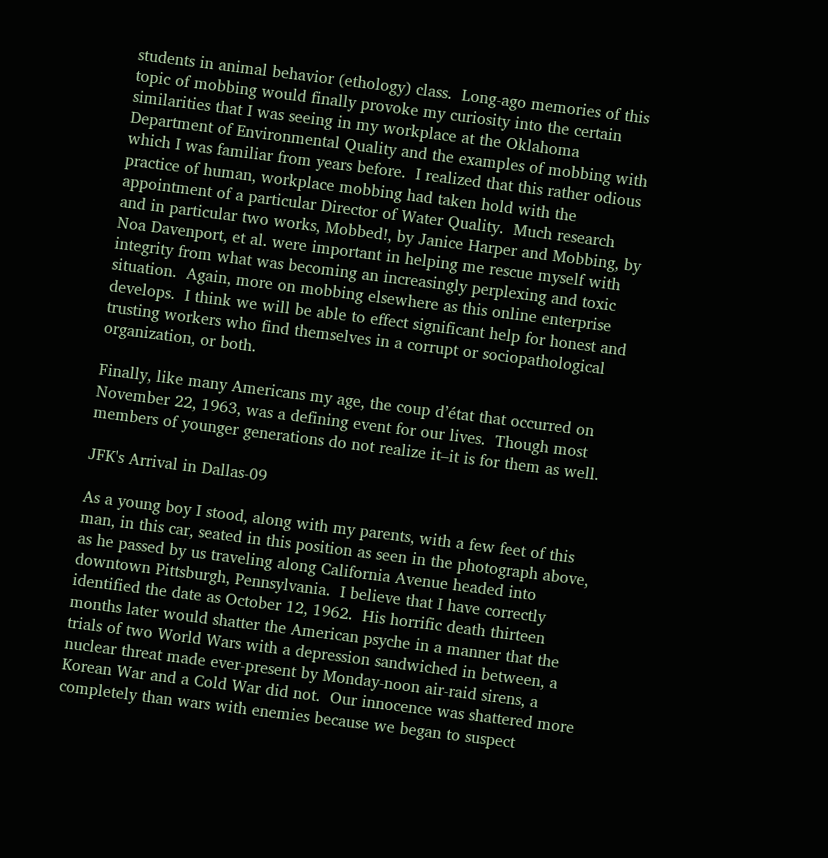students in animal behavior (ethology) class.  Long-ago memories of this topic of mobbing would finally provoke my curiosity into the certain similarities that I was seeing in my workplace at the Oklahoma Department of Environmental Quality and the examples of mobbing with which I was familiar from years before.  I realized that this rather odious practice of human, workplace mobbing had taken hold with the appointment of a particular Director of Water Quality.  Much research and in particular two works, Mobbed!, by Janice Harper and Mobbing, by Noa Davenport, et al. were important in helping me rescue myself with integrity from what was becoming an increasingly perplexing and toxic situation.  Again, more on mobbing elsewhere as this online enterprise develops.  I think we will be able to effect significant help for honest and trusting workers who find themselves in a corrupt or sociopathological organization, or both.

Finally, like many Americans my age, the coup d’état that occurred on November 22, 1963, was a defining event for our lives.  Though most members of younger generations do not realize it–it is for them as well.

JFK's Arrival in Dallas-09

As a young boy I stood, along with my parents, with a few feet of this man, in this car, seated in this position as seen in the photograph above, as he passed by us traveling along California Avenue headed into downtown Pittsburgh, Pennsylvania.  I believe that I have correctly identified the date as October 12, 1962.  His horrific death thirteen months later would shatter the American psyche in a manner that the trials of two World Wars with a depression sandwiched in between, a nuclear threat made ever-present by Monday-noon air-raid sirens, a Korean War and a Cold War did not.  Our innocence was shattered more completely than wars with enemies because we began to suspect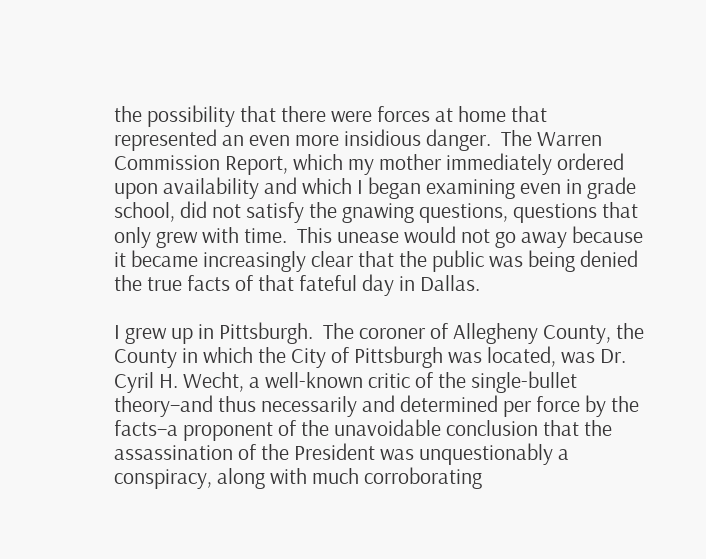the possibility that there were forces at home that represented an even more insidious danger.  The Warren Commission Report, which my mother immediately ordered upon availability and which I began examining even in grade school, did not satisfy the gnawing questions, questions that only grew with time.  This unease would not go away because it became increasingly clear that the public was being denied the true facts of that fateful day in Dallas.

I grew up in Pittsburgh.  The coroner of Allegheny County, the County in which the City of Pittsburgh was located, was Dr. Cyril H. Wecht, a well-known critic of the single-bullet theory–and thus necessarily and determined per force by the facts–a proponent of the unavoidable conclusion that the assassination of the President was unquestionably a conspiracy, along with much corroborating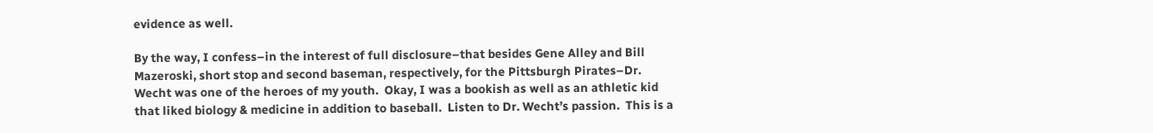evidence as well.

By the way, I confess–in the interest of full disclosure–that besides Gene Alley and Bill Mazeroski, short stop and second baseman, respectively, for the Pittsburgh Pirates–Dr. Wecht was one of the heroes of my youth.  Okay, I was a bookish as well as an athletic kid that liked biology & medicine in addition to baseball.  Listen to Dr. Wecht’s passion.  This is a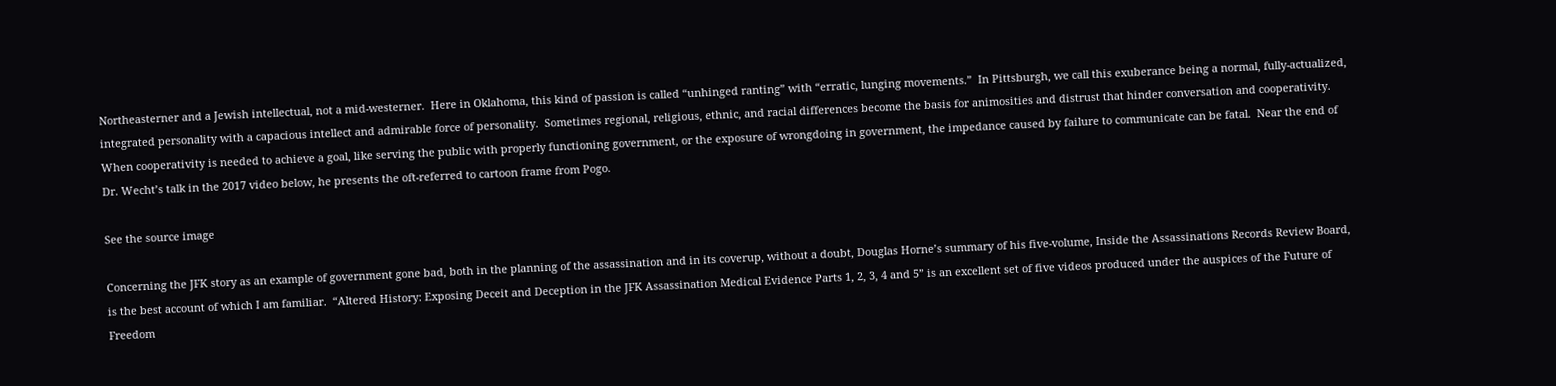Northeasterner and a Jewish intellectual, not a mid-westerner.  Here in Oklahoma, this kind of passion is called “unhinged ranting” with “erratic, lunging movements.”  In Pittsburgh, we call this exuberance being a normal, fully-actualized, integrated personality with a capacious intellect and admirable force of personality.  Sometimes regional, religious, ethnic, and racial differences become the basis for animosities and distrust that hinder conversation and cooperativity.  When cooperativity is needed to achieve a goal, like serving the public with properly functioning government, or the exposure of wrongdoing in government, the impedance caused by failure to communicate can be fatal.  Near the end of Dr. Wecht’s talk in the 2017 video below, he presents the oft-referred to cartoon frame from Pogo.

See the source image

Concerning the JFK story as an example of government gone bad, both in the planning of the assassination and in its coverup, without a doubt, Douglas Horne’s summary of his five-volume, Inside the Assassinations Records Review Board, is the best account of which I am familiar.  “Altered History: Exposing Deceit and Deception in the JFK Assassination Medical Evidence Parts 1, 2, 3, 4 and 5” is an excellent set of five videos produced under the auspices of the Future of Freedom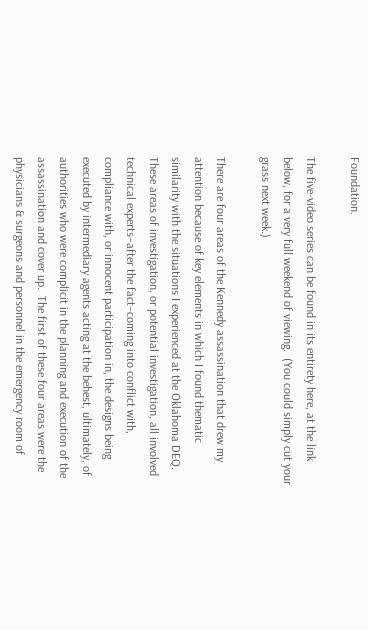Foundation.

The five-video series can be found in its entirety here, at the link below, for a very full weekend of viewing.  (You could simply cut your grass next week.)

There are four areas of the Kennedy assassination that drew my attention because of key elements in which I found thematic similarity with the situations I experienced at the Oklahoma DEQ.   These areas of investigation, or potential investigation, all involved technical experts–after the fact–coming into conflict with, compliance with, or innocent participation in, the designs being executed by intermediary agents acting at the behest, ultimately, of authorities who were complicit in the planning and execution of the assassination and cover up.  The first of these four areas were the physicians & surgeons and personnel in the emergency room of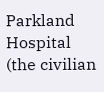Parkland Hospital (the civilian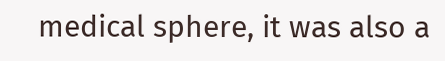medical sphere, it was also a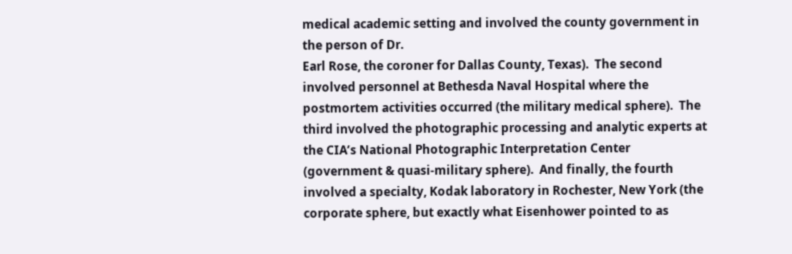medical academic setting and involved the county government in the person of Dr.
Earl Rose, the coroner for Dallas County, Texas).  The second involved personnel at Bethesda Naval Hospital where the postmortem activities occurred (the military medical sphere).  The third involved the photographic processing and analytic experts at the CIA’s National Photographic Interpretation Center (government & quasi-military sphere).  And finally, the fourth involved a specialty, Kodak laboratory in Rochester, New York (the corporate sphere, but exactly what Eisenhower pointed to as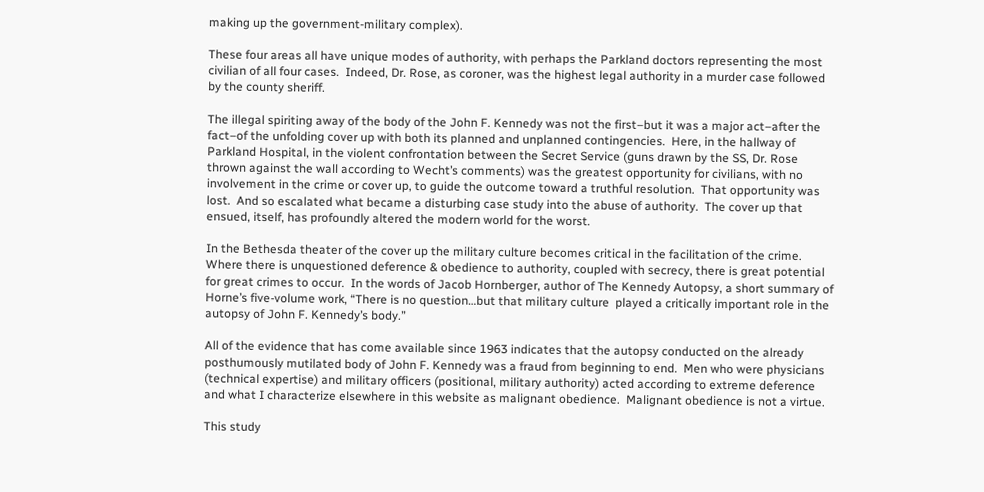making up the government-military complex).

These four areas all have unique modes of authority, with perhaps the Parkland doctors representing the most civilian of all four cases.  Indeed, Dr. Rose, as coroner, was the highest legal authority in a murder case followed by the county sheriff.

The illegal spiriting away of the body of the John F. Kennedy was not the first–but it was a major act–after the fact–of the unfolding cover up with both its planned and unplanned contingencies.  Here, in the hallway of Parkland Hospital, in the violent confrontation between the Secret Service (guns drawn by the SS, Dr. Rose thrown against the wall according to Wecht’s comments) was the greatest opportunity for civilians, with no involvement in the crime or cover up, to guide the outcome toward a truthful resolution.  That opportunity was lost.  And so escalated what became a disturbing case study into the abuse of authority.  The cover up that ensued, itself, has profoundly altered the modern world for the worst.

In the Bethesda theater of the cover up the military culture becomes critical in the facilitation of the crime.  Where there is unquestioned deference & obedience to authority, coupled with secrecy, there is great potential for great crimes to occur.  In the words of Jacob Hornberger, author of The Kennedy Autopsy, a short summary of Horne’s five-volume work, “There is no question…but that military culture  played a critically important role in the autopsy of John F. Kennedy’s body.”

All of the evidence that has come available since 1963 indicates that the autopsy conducted on the already posthumously mutilated body of John F. Kennedy was a fraud from beginning to end.  Men who were physicians (technical expertise) and military officers (positional, military authority) acted according to extreme deference and what I characterize elsewhere in this website as malignant obedience.  Malignant obedience is not a virtue.

This study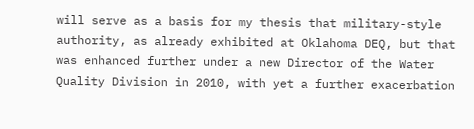will serve as a basis for my thesis that military-style authority, as already exhibited at Oklahoma DEQ, but that was enhanced further under a new Director of the Water Quality Division in 2010, with yet a further exacerbation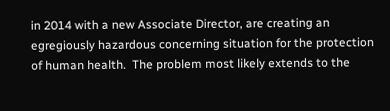in 2014 with a new Associate Director, are creating an egregiously hazardous concerning situation for the protection of human health.  The problem most likely extends to the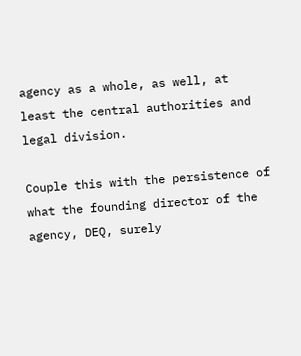agency as a whole, as well, at least the central authorities and legal division.

Couple this with the persistence of what the founding director of the agency, DEQ, surely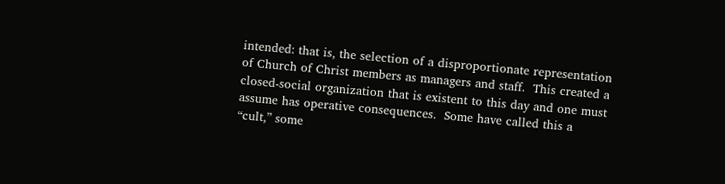intended: that is, the selection of a disproportionate representation of Church of Christ members as managers and staff.  This created a closed-social organization that is existent to this day and one must assume has operative consequences.  Some have called this a “cult,” some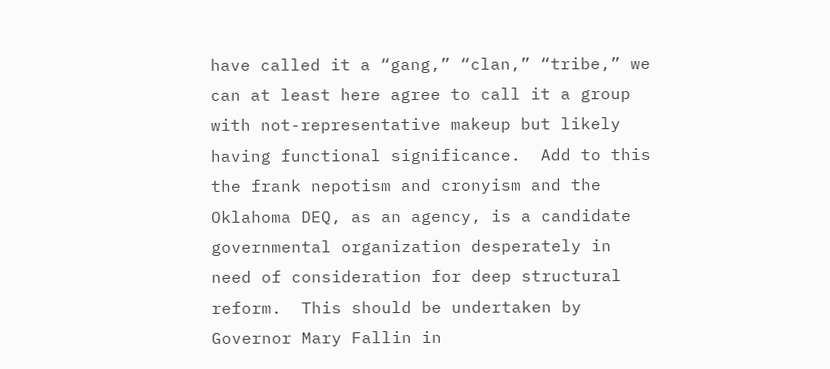have called it a “gang,” “clan,” “tribe,” we can at least here agree to call it a group with not-representative makeup but likely having functional significance.  Add to this the frank nepotism and cronyism and the Oklahoma DEQ, as an agency, is a candidate governmental organization desperately in need of consideration for deep structural reform.  This should be undertaken by Governor Mary Fallin in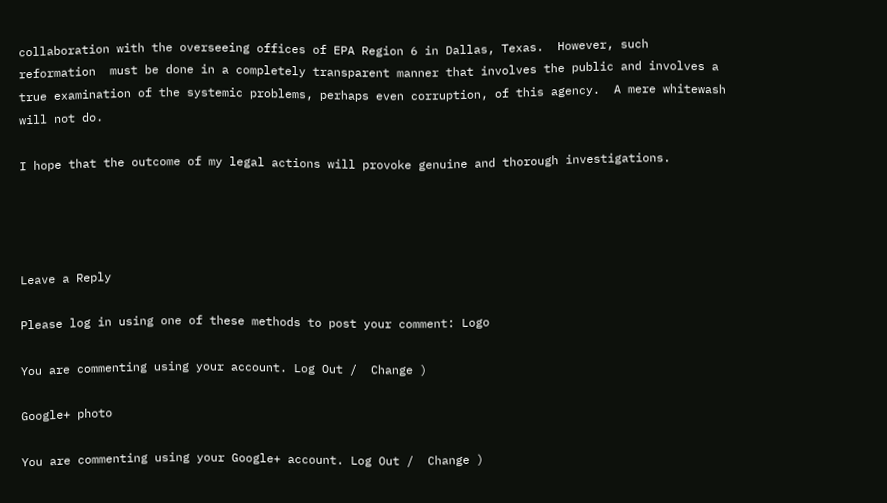collaboration with the overseeing offices of EPA Region 6 in Dallas, Texas.  However, such reformation  must be done in a completely transparent manner that involves the public and involves a true examination of the systemic problems, perhaps even corruption, of this agency.  A mere whitewash will not do.

I hope that the outcome of my legal actions will provoke genuine and thorough investigations.




Leave a Reply

Please log in using one of these methods to post your comment: Logo

You are commenting using your account. Log Out /  Change )

Google+ photo

You are commenting using your Google+ account. Log Out /  Change )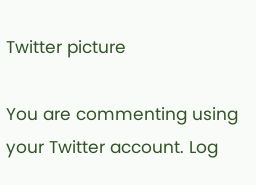Twitter picture

You are commenting using your Twitter account. Log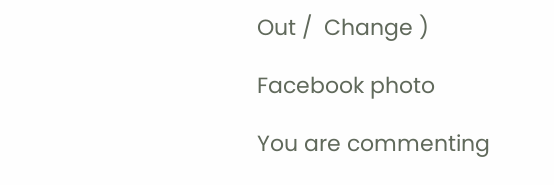Out /  Change )

Facebook photo

You are commenting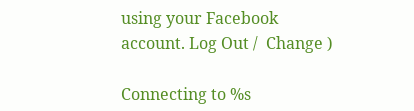using your Facebook account. Log Out /  Change )

Connecting to %s